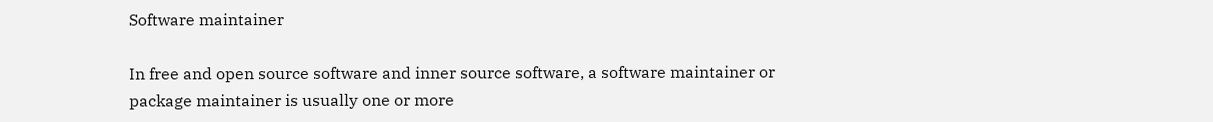Software maintainer

In free and open source software and inner source software, a software maintainer or package maintainer is usually one or more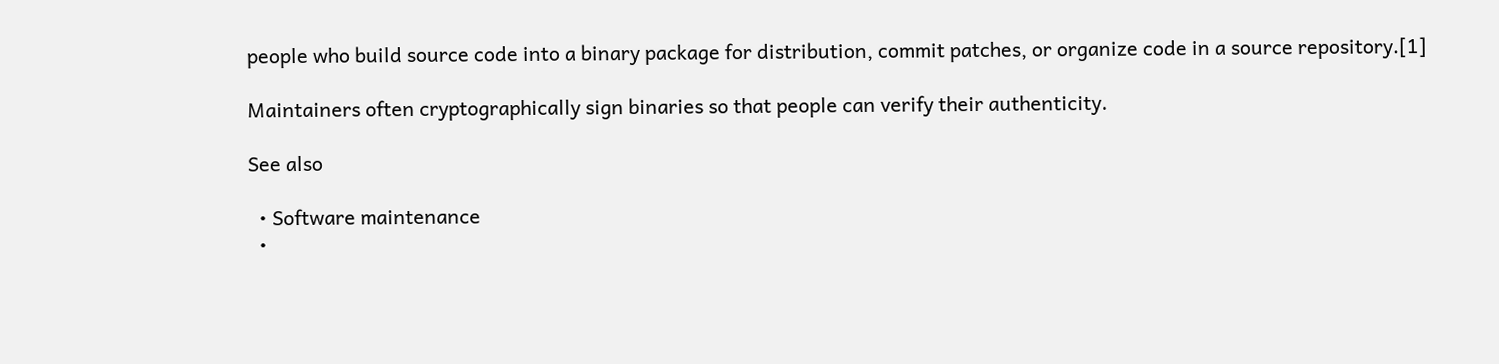people who build source code into a binary package for distribution, commit patches, or organize code in a source repository.[1]

Maintainers often cryptographically sign binaries so that people can verify their authenticity.

See also

  • Software maintenance
  •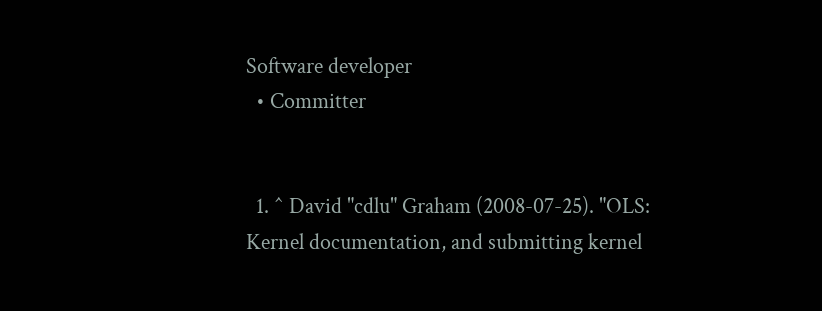Software developer
  • Committer


  1. ^ David "cdlu" Graham (2008-07-25). "OLS: Kernel documentation, and submitting kernel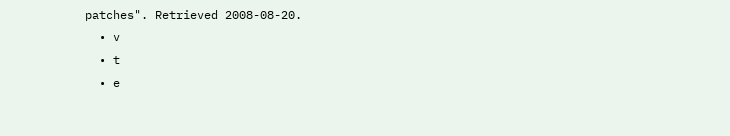patches". Retrieved 2008-08-20.
  • v
  • t
  • e